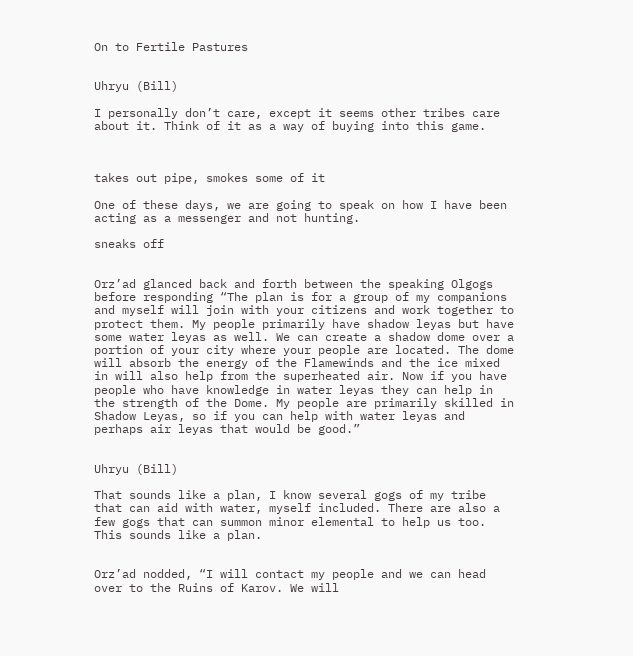On to Fertile Pastures


Uhryu (Bill)

I personally don’t care, except it seems other tribes care about it. Think of it as a way of buying into this game.



takes out pipe, smokes some of it

One of these days, we are going to speak on how I have been acting as a messenger and not hunting.

sneaks off


Orz’ad glanced back and forth between the speaking Olgogs before responding “The plan is for a group of my companions and myself will join with your citizens and work together to protect them. My people primarily have shadow leyas but have some water leyas as well. We can create a shadow dome over a portion of your city where your people are located. The dome will absorb the energy of the Flamewinds and the ice mixed in will also help from the superheated air. Now if you have people who have knowledge in water leyas they can help in the strength of the Dome. My people are primarily skilled in Shadow Leyas, so if you can help with water leyas and perhaps air leyas that would be good.”


Uhryu (Bill)

That sounds like a plan, I know several gogs of my tribe that can aid with water, myself included. There are also a few gogs that can summon minor elemental to help us too. This sounds like a plan.


Orz’ad nodded, “I will contact my people and we can head over to the Ruins of Karov. We will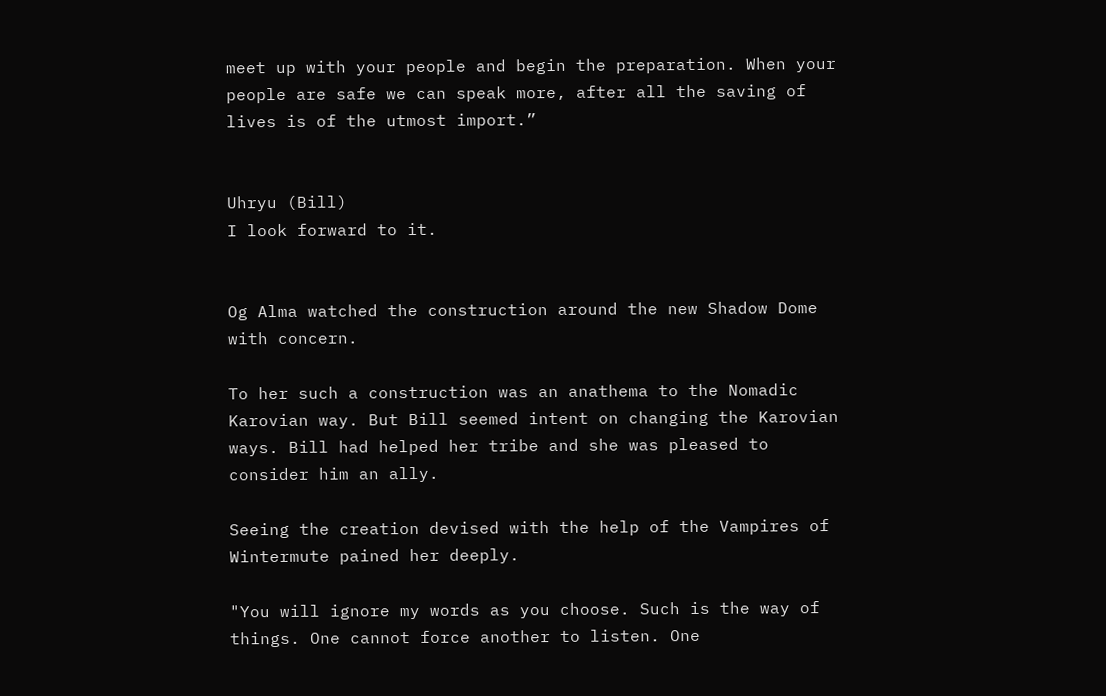meet up with your people and begin the preparation. When your people are safe we can speak more, after all the saving of lives is of the utmost import.”


Uhryu (Bill)
I look forward to it.


Og Alma watched the construction around the new Shadow Dome with concern.

To her such a construction was an anathema to the Nomadic Karovian way. But Bill seemed intent on changing the Karovian ways. Bill had helped her tribe and she was pleased to consider him an ally.

Seeing the creation devised with the help of the Vampires of Wintermute pained her deeply.

"You will ignore my words as you choose. Such is the way of things. One cannot force another to listen. One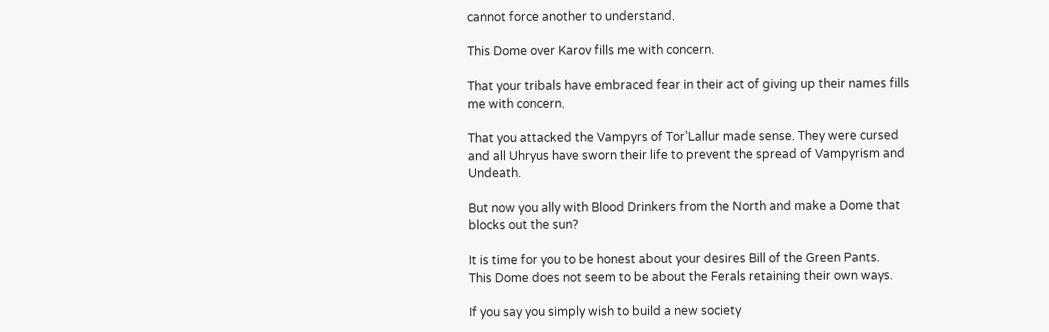cannot force another to understand.

This Dome over Karov fills me with concern.

That your tribals have embraced fear in their act of giving up their names fills me with concern.

That you attacked the Vampyrs of Tor’Lallur made sense. They were cursed and all Uhryus have sworn their life to prevent the spread of Vampyrism and Undeath.

But now you ally with Blood Drinkers from the North and make a Dome that blocks out the sun?

It is time for you to be honest about your desires Bill of the Green Pants.
This Dome does not seem to be about the Ferals retaining their own ways.

If you say you simply wish to build a new society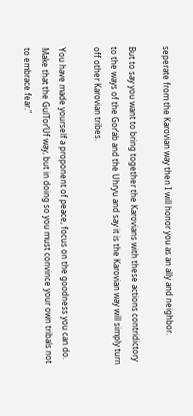seperate from the Karovian way then I will honor you as an ally and neighbor.

But to say you want to bring together the Karovians with these actions contridictory to the ways of the Gor’ab and the Uhryu and say it is the Karovian way will simply turn off other Karovian tribes.

You have made yourself a proponent of peace, focus on the goodness you can do. Make that the GulTor’Uf way, but in doing so you must convince your own tribals not to embrace fear."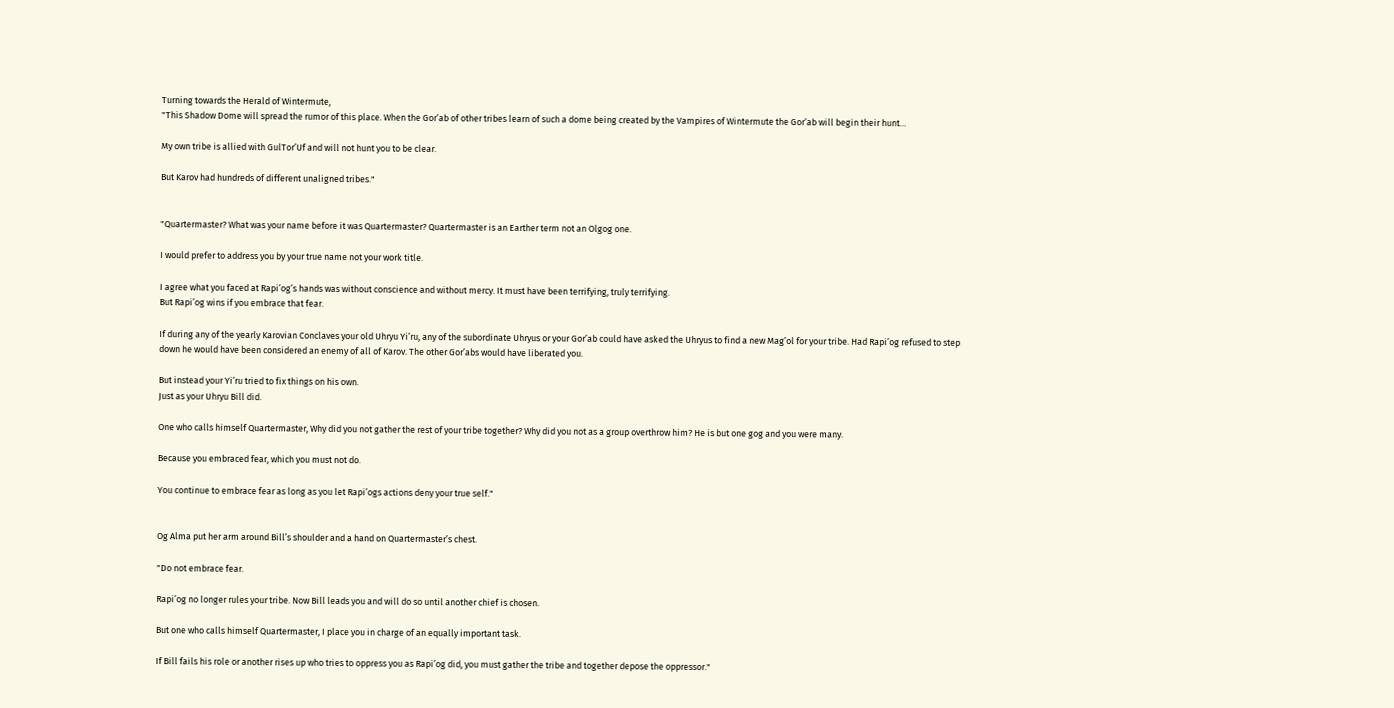Turning towards the Herald of Wintermute,
"This Shadow Dome will spread the rumor of this place. When the Gor’ab of other tribes learn of such a dome being created by the Vampires of Wintermute the Gor’ab will begin their hunt…

My own tribe is allied with GulTor’Uf and will not hunt you to be clear.

But Karov had hundreds of different unaligned tribes."


"Quartermaster? What was your name before it was Quartermaster? Quartermaster is an Earther term not an Olgog one.

I would prefer to address you by your true name not your work title.

I agree what you faced at Rapi’og’s hands was without conscience and without mercy. It must have been terrifying, truly terrifying.
But Rapi’og wins if you embrace that fear.

If during any of the yearly Karovian Conclaves your old Uhryu Yi’ru, any of the subordinate Uhryus or your Gor’ab could have asked the Uhryus to find a new Mag’ol for your tribe. Had Rapi’og refused to step down he would have been considered an enemy of all of Karov. The other Gor’abs would have liberated you.

But instead your Yi’ru tried to fix things on his own.
Just as your Uhryu Bill did.

One who calls himself Quartermaster, Why did you not gather the rest of your tribe together? Why did you not as a group overthrow him? He is but one gog and you were many.

Because you embraced fear, which you must not do.

You continue to embrace fear as long as you let Rapi’ogs actions deny your true self."


Og Alma put her arm around Bill’s shoulder and a hand on Quartermaster’s chest.

"Do not embrace fear.

Rapi’og no longer rules your tribe. Now Bill leads you and will do so until another chief is chosen.

But one who calls himself Quartermaster, I place you in charge of an equally important task.

If Bill fails his role or another rises up who tries to oppress you as Rapi’og did, you must gather the tribe and together depose the oppressor."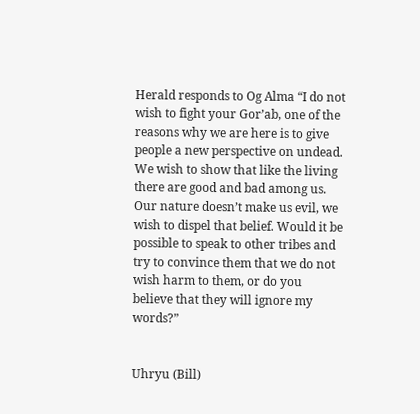Herald responds to Og Alma “I do not wish to fight your Gor’ab, one of the reasons why we are here is to give people a new perspective on undead. We wish to show that like the living there are good and bad among us. Our nature doesn’t make us evil, we wish to dispel that belief. Would it be possible to speak to other tribes and try to convince them that we do not wish harm to them, or do you believe that they will ignore my words?”


Uhryu (Bill)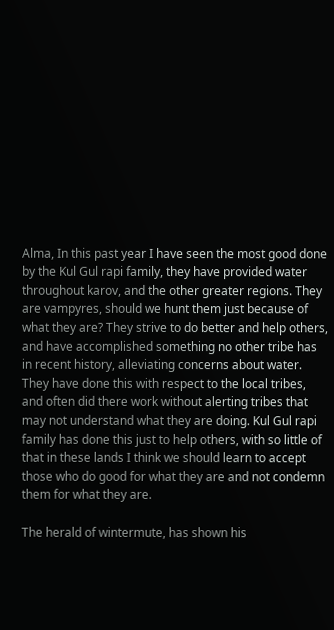Alma, In this past year I have seen the most good done by the Kul Gul rapi family, they have provided water throughout karov, and the other greater regions. They are vampyres, should we hunt them just because of what they are? They strive to do better and help others, and have accomplished something no other tribe has in recent history, alleviating concerns about water. They have done this with respect to the local tribes, and often did there work without alerting tribes that may not understand what they are doing. Kul Gul rapi family has done this just to help others, with so little of that in these lands I think we should learn to accept those who do good for what they are and not condemn them for what they are.

The herald of wintermute, has shown his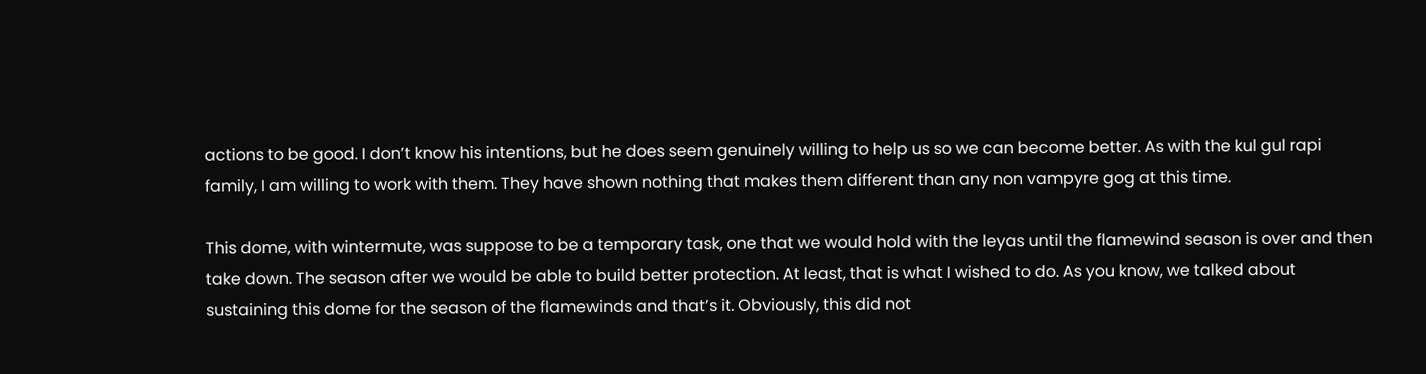actions to be good. I don’t know his intentions, but he does seem genuinely willing to help us so we can become better. As with the kul gul rapi family, I am willing to work with them. They have shown nothing that makes them different than any non vampyre gog at this time.

This dome, with wintermute, was suppose to be a temporary task, one that we would hold with the leyas until the flamewind season is over and then take down. The season after we would be able to build better protection. At least, that is what I wished to do. As you know, we talked about sustaining this dome for the season of the flamewinds and that’s it. Obviously, this did not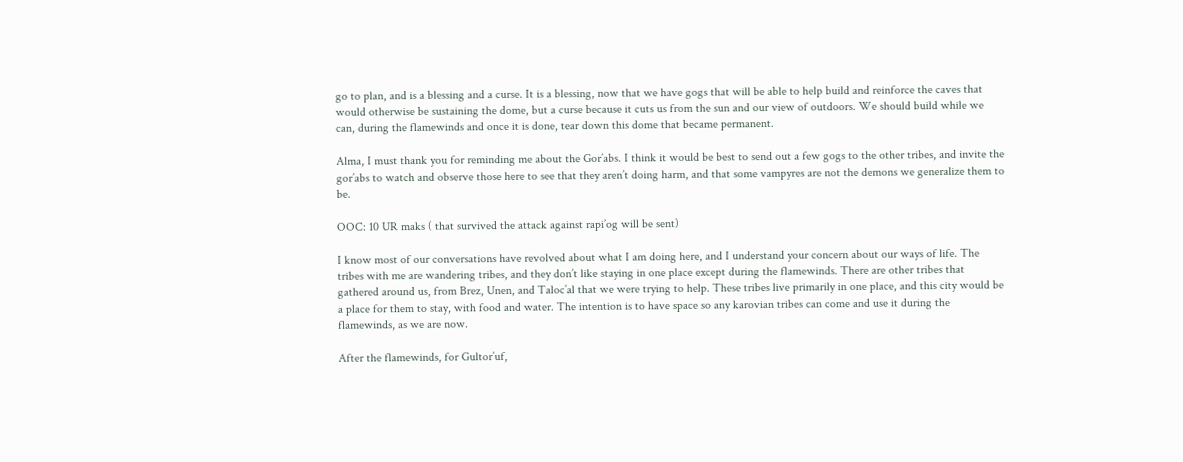go to plan, and is a blessing and a curse. It is a blessing, now that we have gogs that will be able to help build and reinforce the caves that would otherwise be sustaining the dome, but a curse because it cuts us from the sun and our view of outdoors. We should build while we can, during the flamewinds and once it is done, tear down this dome that became permanent.

Alma, I must thank you for reminding me about the Gor’abs. I think it would be best to send out a few gogs to the other tribes, and invite the gor’abs to watch and observe those here to see that they aren’t doing harm, and that some vampyres are not the demons we generalize them to be.

OOC: 10 UR maks ( that survived the attack against rapi’og will be sent)

I know most of our conversations have revolved about what I am doing here, and I understand your concern about our ways of life. The tribes with me are wandering tribes, and they don’t like staying in one place except during the flamewinds. There are other tribes that gathered around us, from Brez, Unen, and Taloc’al that we were trying to help. These tribes live primarily in one place, and this city would be a place for them to stay, with food and water. The intention is to have space so any karovian tribes can come and use it during the flamewinds, as we are now.

After the flamewinds, for Gultor’uf,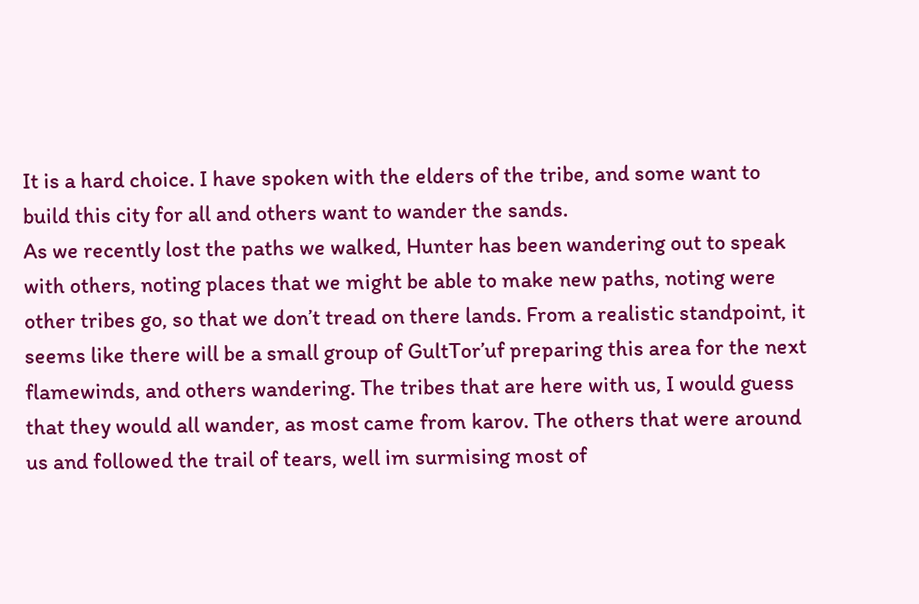It is a hard choice. I have spoken with the elders of the tribe, and some want to build this city for all and others want to wander the sands.
As we recently lost the paths we walked, Hunter has been wandering out to speak with others, noting places that we might be able to make new paths, noting were other tribes go, so that we don’t tread on there lands. From a realistic standpoint, it seems like there will be a small group of GultTor’uf preparing this area for the next flamewinds, and others wandering. The tribes that are here with us, I would guess that they would all wander, as most came from karov. The others that were around us and followed the trail of tears, well im surmising most of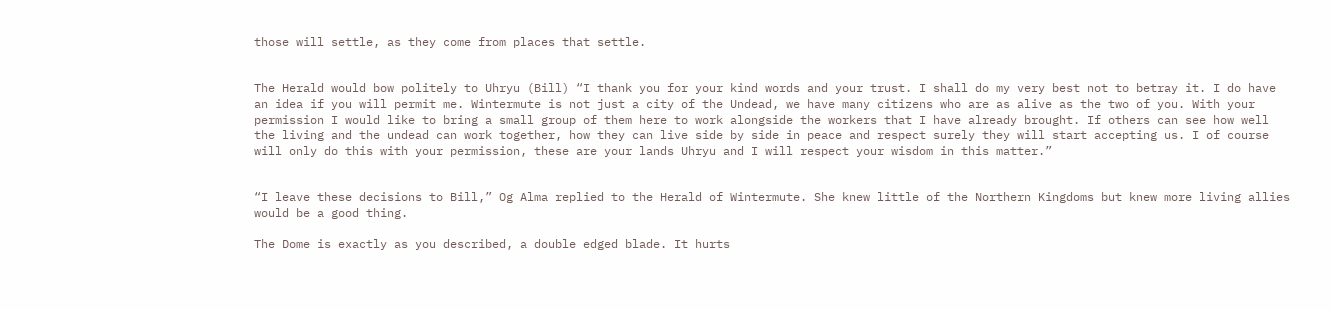those will settle, as they come from places that settle.


The Herald would bow politely to Uhryu (Bill) “I thank you for your kind words and your trust. I shall do my very best not to betray it. I do have an idea if you will permit me. Wintermute is not just a city of the Undead, we have many citizens who are as alive as the two of you. With your permission I would like to bring a small group of them here to work alongside the workers that I have already brought. If others can see how well the living and the undead can work together, how they can live side by side in peace and respect surely they will start accepting us. I of course will only do this with your permission, these are your lands Uhryu and I will respect your wisdom in this matter.”


“I leave these decisions to Bill,” Og Alma replied to the Herald of Wintermute. She knew little of the Northern Kingdoms but knew more living allies would be a good thing.

The Dome is exactly as you described, a double edged blade. It hurts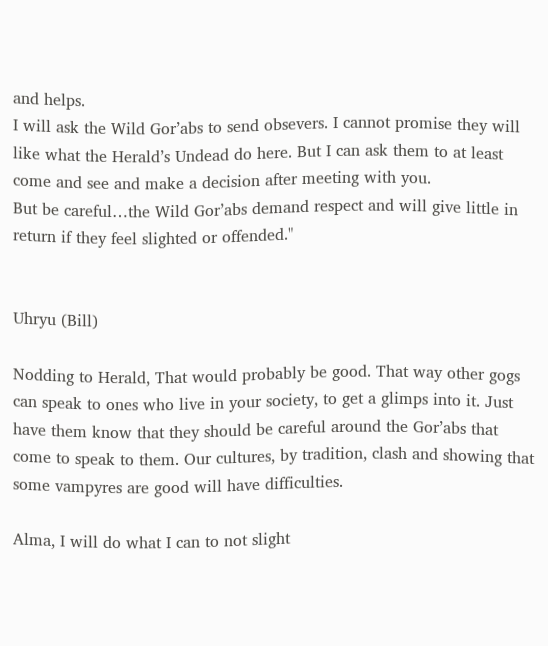and helps.
I will ask the Wild Gor’abs to send obsevers. I cannot promise they will like what the Herald’s Undead do here. But I can ask them to at least come and see and make a decision after meeting with you.
But be careful…the Wild Gor’abs demand respect and will give little in return if they feel slighted or offended."


Uhryu (Bill)

Nodding to Herald, That would probably be good. That way other gogs can speak to ones who live in your society, to get a glimps into it. Just have them know that they should be careful around the Gor’abs that come to speak to them. Our cultures, by tradition, clash and showing that some vampyres are good will have difficulties.

Alma, I will do what I can to not slight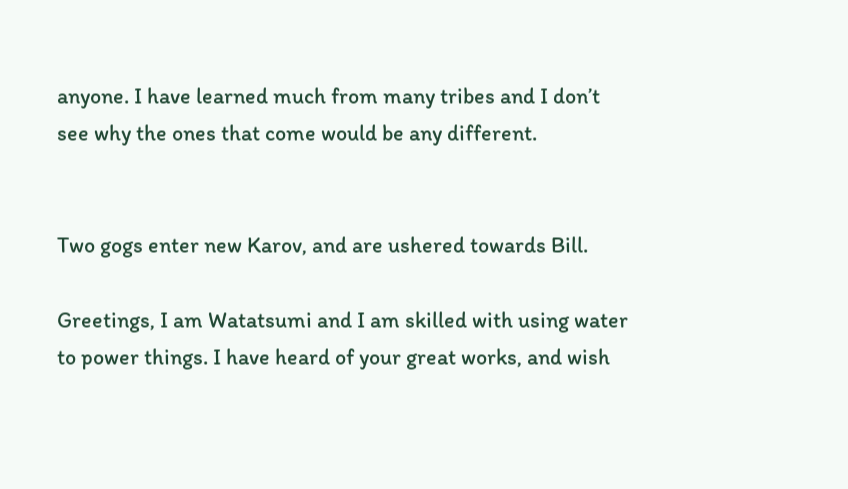anyone. I have learned much from many tribes and I don’t see why the ones that come would be any different.


Two gogs enter new Karov, and are ushered towards Bill.

Greetings, I am Watatsumi and I am skilled with using water to power things. I have heard of your great works, and wish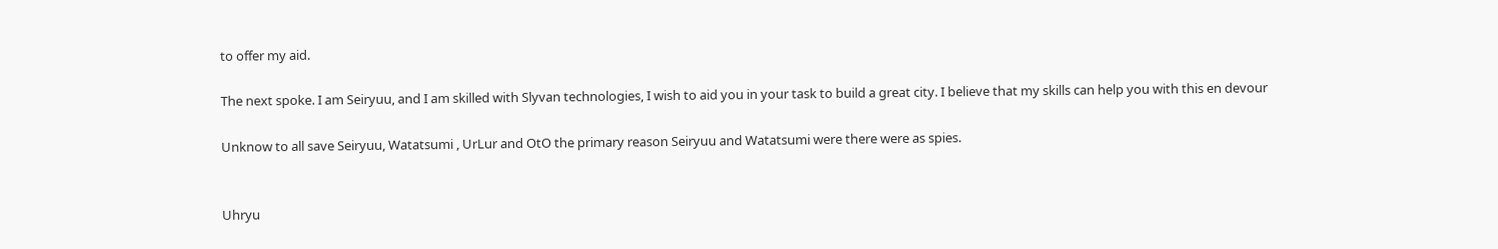to offer my aid.

The next spoke. I am Seiryuu, and I am skilled with Slyvan technologies, I wish to aid you in your task to build a great city. I believe that my skills can help you with this en devour

Unknow to all save Seiryuu, Watatsumi , UrLur and OtO the primary reason Seiryuu and Watatsumi were there were as spies.


Uhryu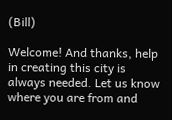(Bill)

Welcome! And thanks, help in creating this city is always needed. Let us know where you are from and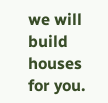we will build houses for you.